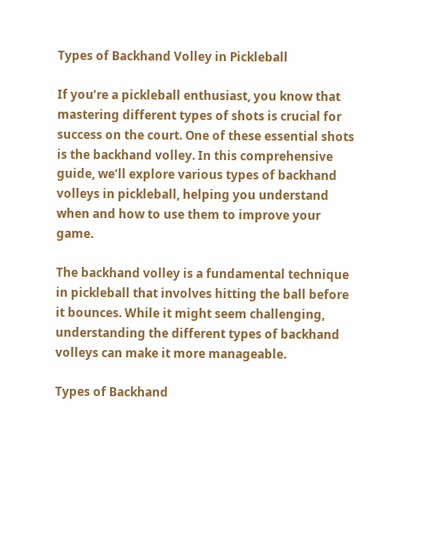Types of Backhand Volley in Pickleball

If you’re a pickleball enthusiast, you know that mastering different types of shots is crucial for success on the court. One of these essential shots is the backhand volley. In this comprehensive guide, we’ll explore various types of backhand volleys in pickleball, helping you understand when and how to use them to improve your game.

The backhand volley is a fundamental technique in pickleball that involves hitting the ball before it bounces. While it might seem challenging, understanding the different types of backhand volleys can make it more manageable.

Types of Backhand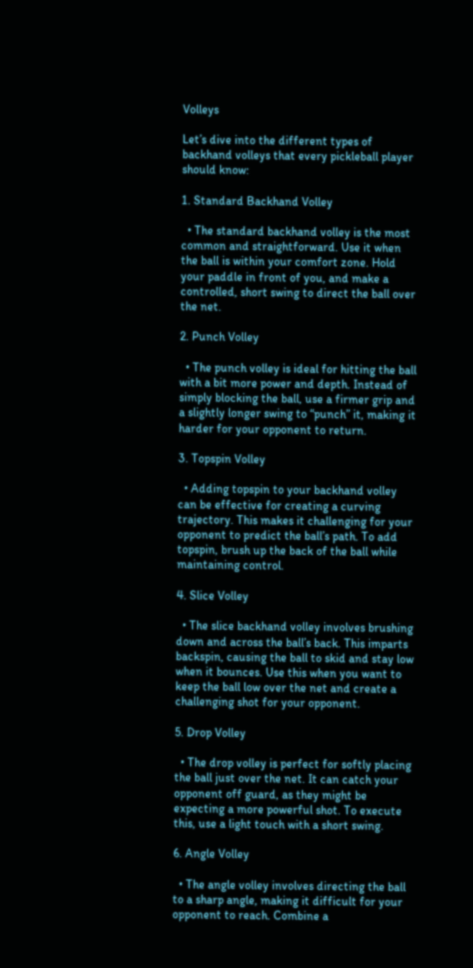Volleys

Let’s dive into the different types of backhand volleys that every pickleball player should know:

1. Standard Backhand Volley

  • The standard backhand volley is the most common and straightforward. Use it when the ball is within your comfort zone. Hold your paddle in front of you, and make a controlled, short swing to direct the ball over the net.

2. Punch Volley

  • The punch volley is ideal for hitting the ball with a bit more power and depth. Instead of simply blocking the ball, use a firmer grip and a slightly longer swing to “punch” it, making it harder for your opponent to return.

3. Topspin Volley

  • Adding topspin to your backhand volley can be effective for creating a curving trajectory. This makes it challenging for your opponent to predict the ball’s path. To add topspin, brush up the back of the ball while maintaining control.

4. Slice Volley

  • The slice backhand volley involves brushing down and across the ball’s back. This imparts backspin, causing the ball to skid and stay low when it bounces. Use this when you want to keep the ball low over the net and create a challenging shot for your opponent.

5. Drop Volley

  • The drop volley is perfect for softly placing the ball just over the net. It can catch your opponent off guard, as they might be expecting a more powerful shot. To execute this, use a light touch with a short swing.

6. Angle Volley

  • The angle volley involves directing the ball to a sharp angle, making it difficult for your opponent to reach. Combine a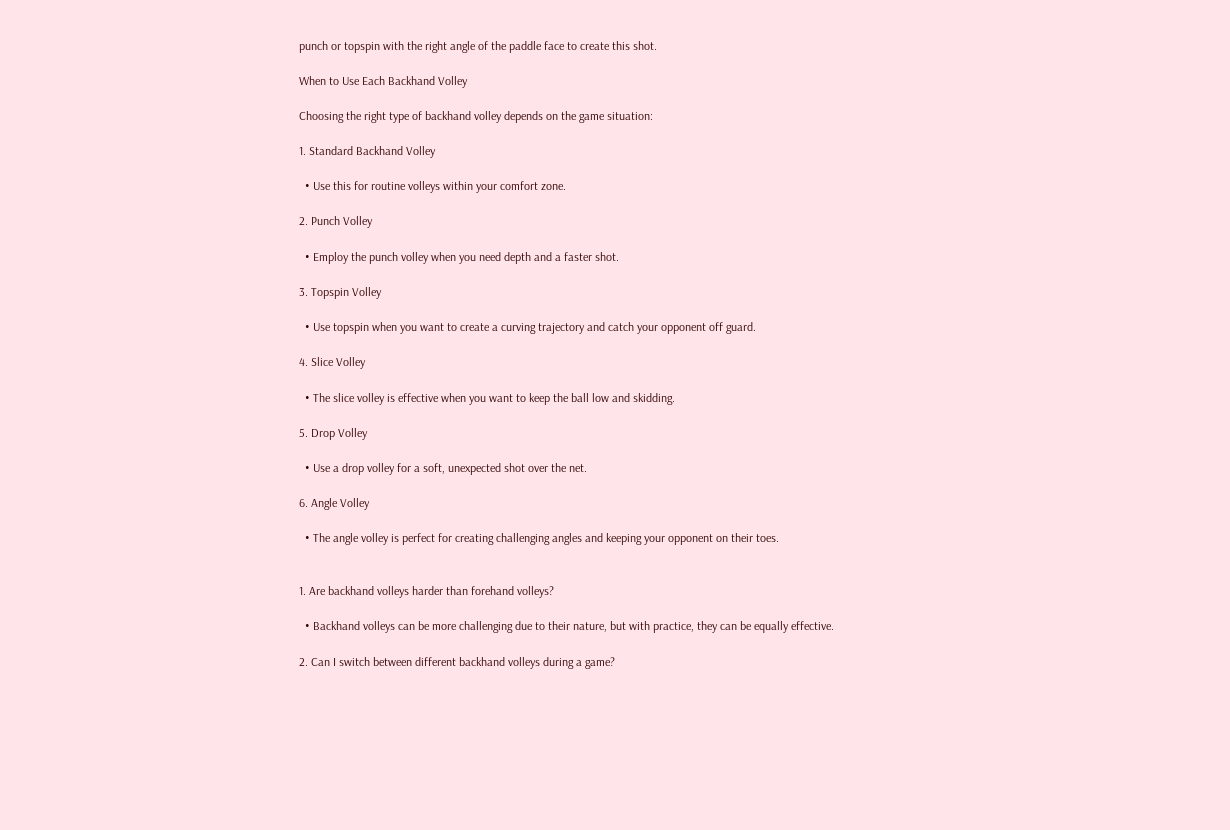punch or topspin with the right angle of the paddle face to create this shot.

When to Use Each Backhand Volley

Choosing the right type of backhand volley depends on the game situation:

1. Standard Backhand Volley

  • Use this for routine volleys within your comfort zone.

2. Punch Volley

  • Employ the punch volley when you need depth and a faster shot.

3. Topspin Volley

  • Use topspin when you want to create a curving trajectory and catch your opponent off guard.

4. Slice Volley

  • The slice volley is effective when you want to keep the ball low and skidding.

5. Drop Volley

  • Use a drop volley for a soft, unexpected shot over the net.

6. Angle Volley

  • The angle volley is perfect for creating challenging angles and keeping your opponent on their toes.


1. Are backhand volleys harder than forehand volleys?

  • Backhand volleys can be more challenging due to their nature, but with practice, they can be equally effective.

2. Can I switch between different backhand volleys during a game?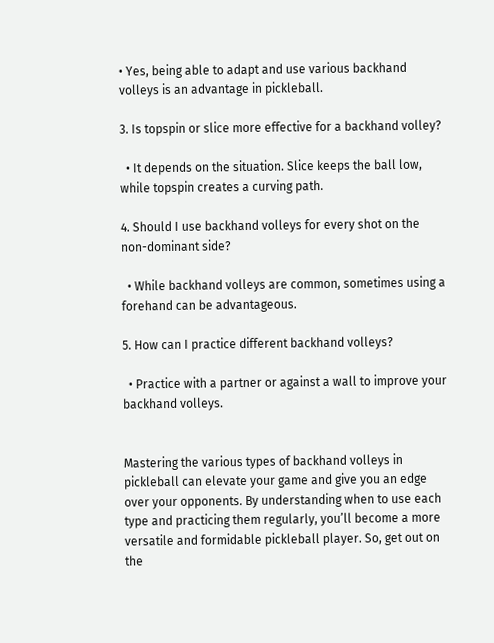• Yes, being able to adapt and use various backhand volleys is an advantage in pickleball.

3. Is topspin or slice more effective for a backhand volley?

  • It depends on the situation. Slice keeps the ball low, while topspin creates a curving path.

4. Should I use backhand volleys for every shot on the non-dominant side?

  • While backhand volleys are common, sometimes using a forehand can be advantageous.

5. How can I practice different backhand volleys?

  • Practice with a partner or against a wall to improve your backhand volleys.


Mastering the various types of backhand volleys in pickleball can elevate your game and give you an edge over your opponents. By understanding when to use each type and practicing them regularly, you’ll become a more versatile and formidable pickleball player. So, get out on the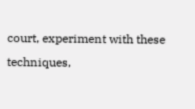court, experiment with these techniques,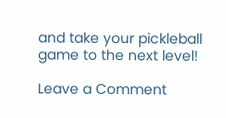and take your pickleball game to the next level!

Leave a Comment